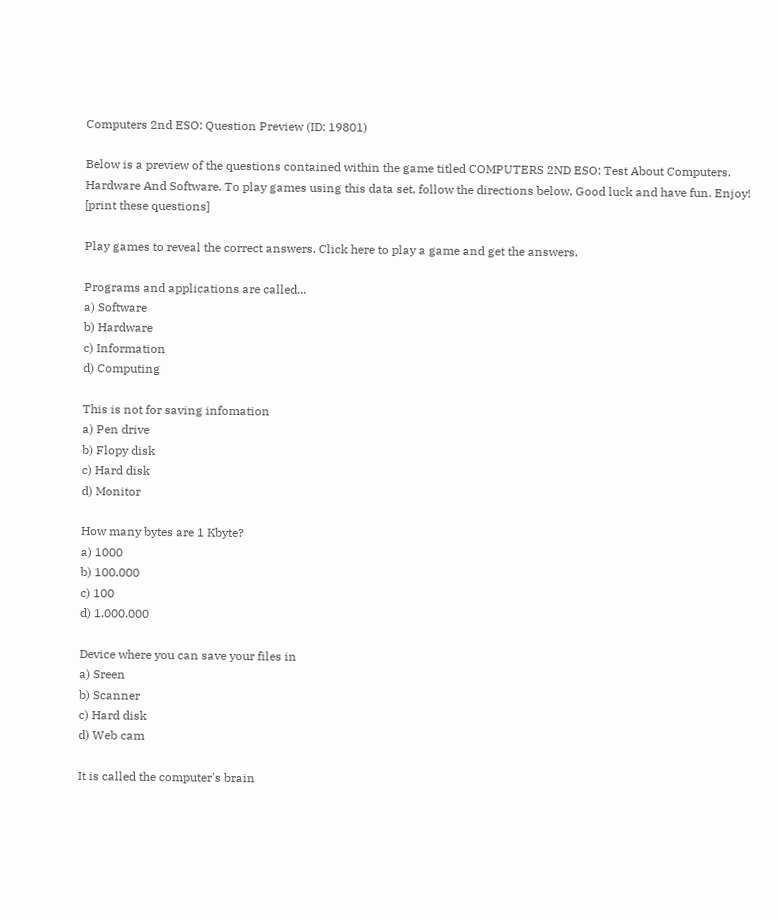Computers 2nd ESO: Question Preview (ID: 19801)

Below is a preview of the questions contained within the game titled COMPUTERS 2ND ESO: Test About Computers. Hardware And Software. To play games using this data set, follow the directions below. Good luck and have fun. Enjoy! [print these questions]

Play games to reveal the correct answers. Click here to play a game and get the answers.

Programs and applications are called...
a) Software
b) Hardware
c) Information
d) Computing

This is not for saving infomation
a) Pen drive
b) Flopy disk
c) Hard disk
d) Monitor

How many bytes are 1 Kbyte?
a) 1000
b) 100.000
c) 100
d) 1.000.000

Device where you can save your files in
a) Sreen
b) Scanner
c) Hard disk
d) Web cam

It is called the computer's brain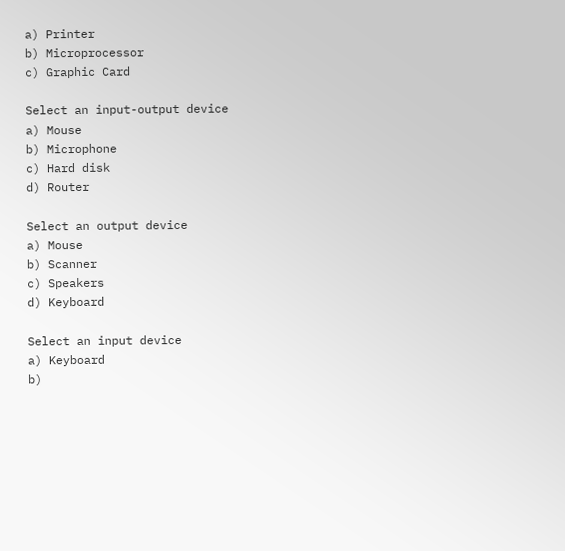a) Printer
b) Microprocessor
c) Graphic Card

Select an input-output device
a) Mouse
b) Microphone
c) Hard disk
d) Router

Select an output device
a) Mouse
b) Scanner
c) Speakers
d) Keyboard

Select an input device
a) Keyboard
b)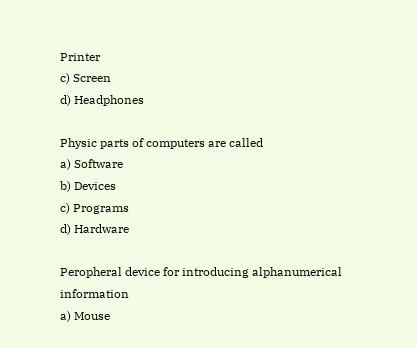Printer
c) Screen
d) Headphones

Physic parts of computers are called
a) Software
b) Devices
c) Programs
d) Hardware

Peropheral device for introducing alphanumerical information
a) Mouse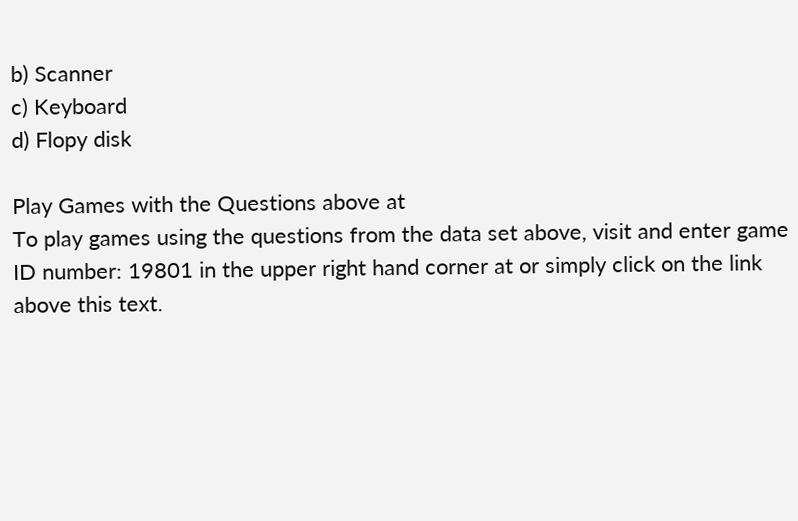b) Scanner
c) Keyboard
d) Flopy disk

Play Games with the Questions above at
To play games using the questions from the data set above, visit and enter game ID number: 19801 in the upper right hand corner at or simply click on the link above this text.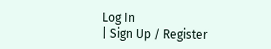Log In
| Sign Up / Register